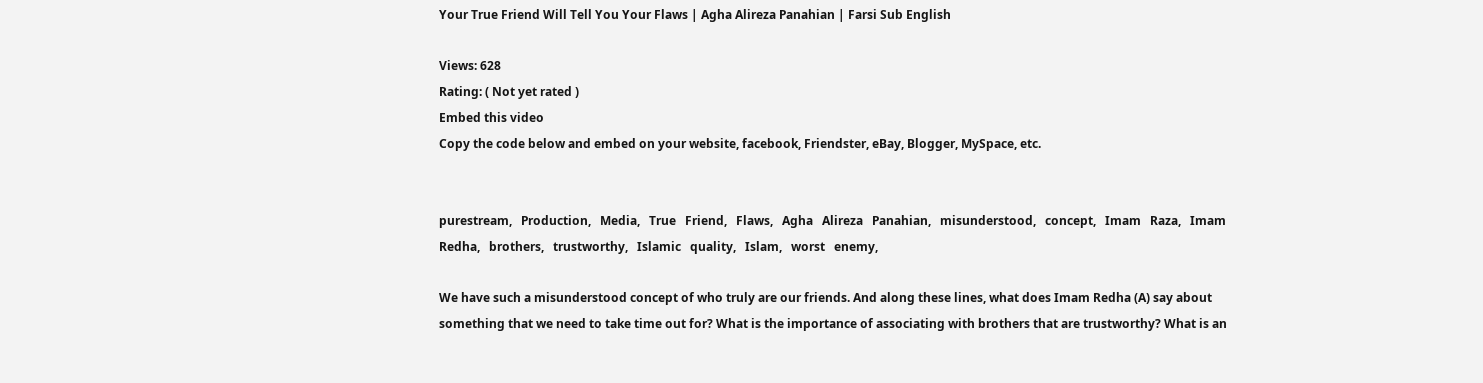Your True Friend Will Tell You Your Flaws | Agha Alireza Panahian | Farsi Sub English

Views: 628
Rating: ( Not yet rated )
Embed this video
Copy the code below and embed on your website, facebook, Friendster, eBay, Blogger, MySpace, etc.


purestream,   Production,   Media,   True   Friend,   Flaws,   Agha   Alireza   Panahian,   misunderstood,   concept,   Imam   Raza,   Imam   Redha,   brothers,   trustworthy,   Islamic   quality,   Islam,   worst   enemy,

We have such a misunderstood concept of who truly are our friends. And along these lines, what does Imam Redha (A) say about something that we need to take time out for? What is the importance of associating with brothers that are trustworthy? What is an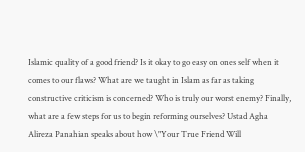Islamic quality of a good friend? Is it okay to go easy on ones self when it comes to our flaws? What are we taught in Islam as far as taking constructive criticism is concerned? Who is truly our worst enemy? Finally, what are a few steps for us to begin reforming ourselves? Ustad Agha Alireza Panahian speaks about how \"Your True Friend Will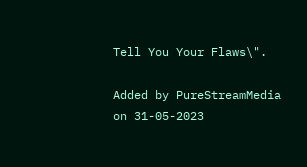Tell You Your Flaws\".

Added by PureStreamMedia on 31-05-2023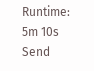Runtime: 5m 10s
Send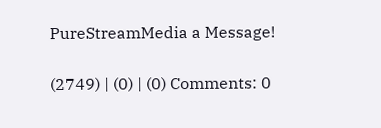PureStreamMedia a Message!

(2749) | (0) | (0) Comments: 0